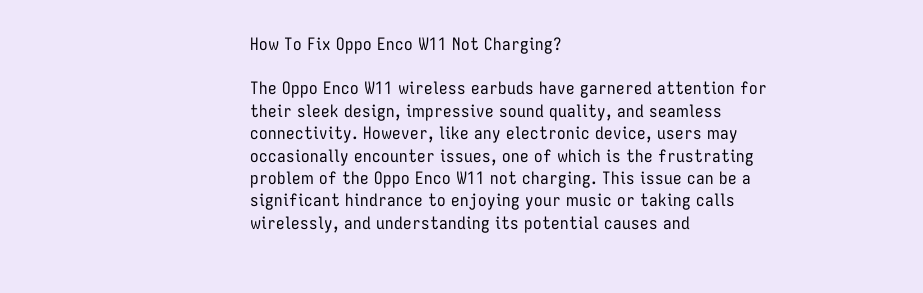How To Fix Oppo Enco W11 Not Charging?

The Oppo Enco W11 wireless earbuds have garnered attention for their sleek design, impressive sound quality, and seamless connectivity. However, like any electronic device, users may occasionally encounter issues, one of which is the frustrating problem of the Oppo Enco W11 not charging. This issue can be a significant hindrance to enjoying your music or taking calls wirelessly, and understanding its potential causes and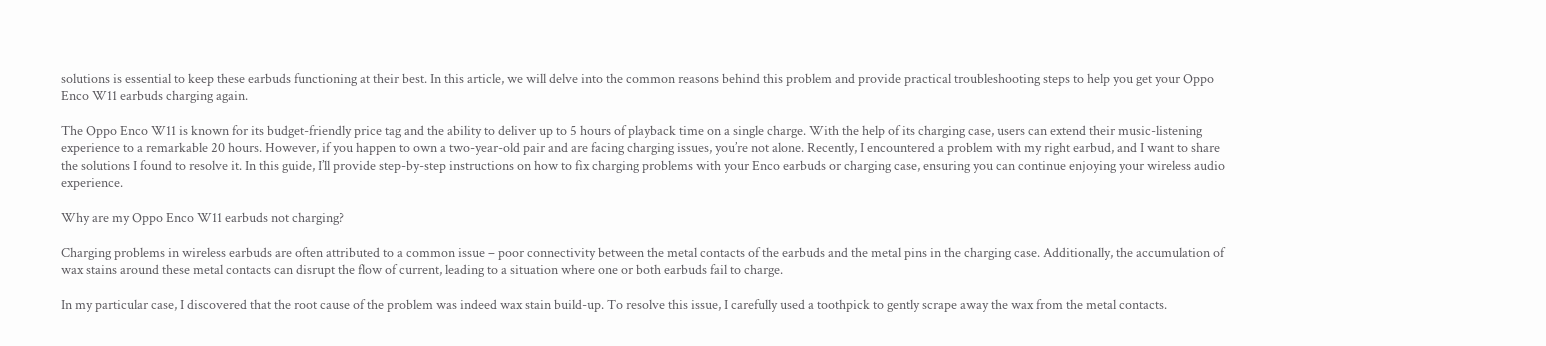solutions is essential to keep these earbuds functioning at their best. In this article, we will delve into the common reasons behind this problem and provide practical troubleshooting steps to help you get your Oppo Enco W11 earbuds charging again.

The Oppo Enco W11 is known for its budget-friendly price tag and the ability to deliver up to 5 hours of playback time on a single charge. With the help of its charging case, users can extend their music-listening experience to a remarkable 20 hours. However, if you happen to own a two-year-old pair and are facing charging issues, you’re not alone. Recently, I encountered a problem with my right earbud, and I want to share the solutions I found to resolve it. In this guide, I’ll provide step-by-step instructions on how to fix charging problems with your Enco earbuds or charging case, ensuring you can continue enjoying your wireless audio experience.

Why are my Oppo Enco W11 earbuds not charging?

Charging problems in wireless earbuds are often attributed to a common issue – poor connectivity between the metal contacts of the earbuds and the metal pins in the charging case. Additionally, the accumulation of wax stains around these metal contacts can disrupt the flow of current, leading to a situation where one or both earbuds fail to charge.

In my particular case, I discovered that the root cause of the problem was indeed wax stain build-up. To resolve this issue, I carefully used a toothpick to gently scrape away the wax from the metal contacts.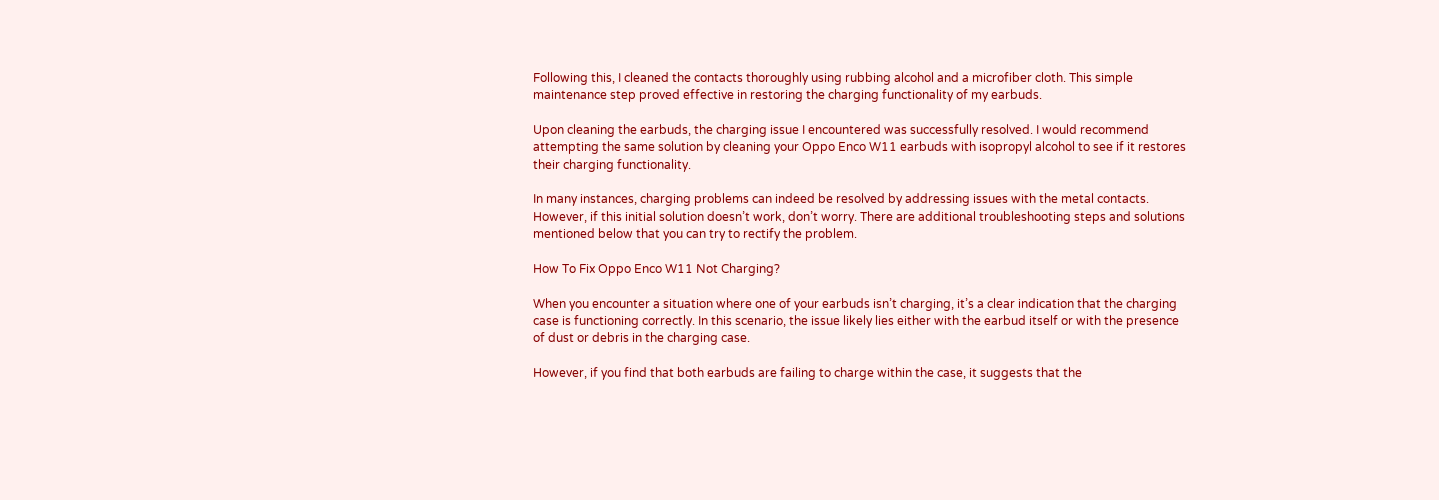Following this, I cleaned the contacts thoroughly using rubbing alcohol and a microfiber cloth. This simple maintenance step proved effective in restoring the charging functionality of my earbuds.

Upon cleaning the earbuds, the charging issue I encountered was successfully resolved. I would recommend attempting the same solution by cleaning your Oppo Enco W11 earbuds with isopropyl alcohol to see if it restores their charging functionality.

In many instances, charging problems can indeed be resolved by addressing issues with the metal contacts. However, if this initial solution doesn’t work, don’t worry. There are additional troubleshooting steps and solutions mentioned below that you can try to rectify the problem.

How To Fix Oppo Enco W11 Not Charging?

When you encounter a situation where one of your earbuds isn’t charging, it’s a clear indication that the charging case is functioning correctly. In this scenario, the issue likely lies either with the earbud itself or with the presence of dust or debris in the charging case.

However, if you find that both earbuds are failing to charge within the case, it suggests that the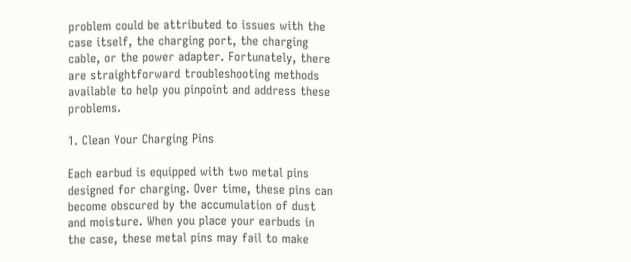problem could be attributed to issues with the case itself, the charging port, the charging cable, or the power adapter. Fortunately, there are straightforward troubleshooting methods available to help you pinpoint and address these problems.

1. Clean Your Charging Pins

Each earbud is equipped with two metal pins designed for charging. Over time, these pins can become obscured by the accumulation of dust and moisture. When you place your earbuds in the case, these metal pins may fail to make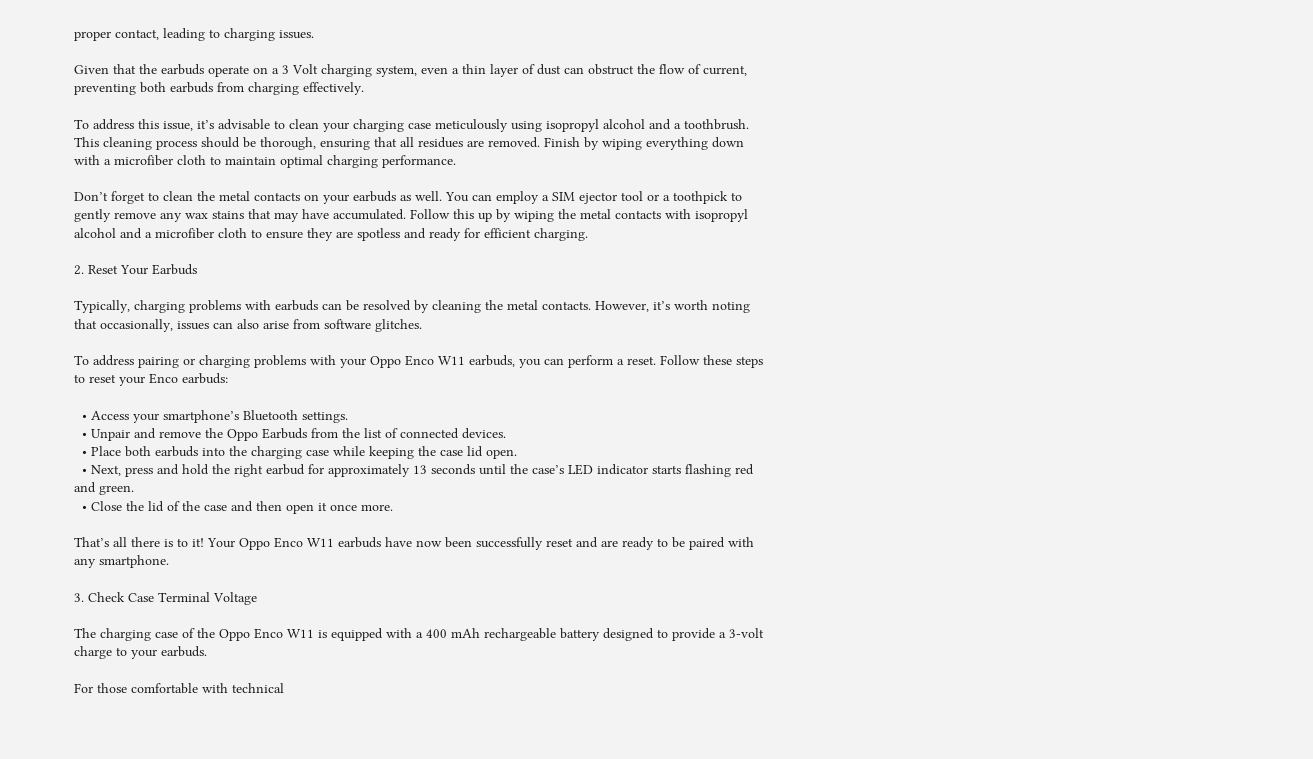proper contact, leading to charging issues.

Given that the earbuds operate on a 3 Volt charging system, even a thin layer of dust can obstruct the flow of current, preventing both earbuds from charging effectively.

To address this issue, it’s advisable to clean your charging case meticulously using isopropyl alcohol and a toothbrush. This cleaning process should be thorough, ensuring that all residues are removed. Finish by wiping everything down with a microfiber cloth to maintain optimal charging performance.

Don’t forget to clean the metal contacts on your earbuds as well. You can employ a SIM ejector tool or a toothpick to gently remove any wax stains that may have accumulated. Follow this up by wiping the metal contacts with isopropyl alcohol and a microfiber cloth to ensure they are spotless and ready for efficient charging.

2. Reset Your Earbuds

Typically, charging problems with earbuds can be resolved by cleaning the metal contacts. However, it’s worth noting that occasionally, issues can also arise from software glitches.

To address pairing or charging problems with your Oppo Enco W11 earbuds, you can perform a reset. Follow these steps to reset your Enco earbuds:

  • Access your smartphone’s Bluetooth settings.
  • Unpair and remove the Oppo Earbuds from the list of connected devices.
  • Place both earbuds into the charging case while keeping the case lid open.
  • Next, press and hold the right earbud for approximately 13 seconds until the case’s LED indicator starts flashing red and green.
  • Close the lid of the case and then open it once more.

That’s all there is to it! Your Oppo Enco W11 earbuds have now been successfully reset and are ready to be paired with any smartphone.

3. Check Case Terminal Voltage

The charging case of the Oppo Enco W11 is equipped with a 400 mAh rechargeable battery designed to provide a 3-volt charge to your earbuds.

For those comfortable with technical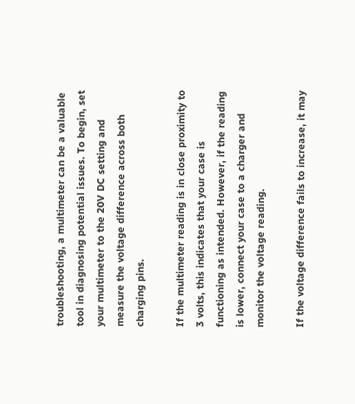troubleshooting, a multimeter can be a valuable tool in diagnosing potential issues. To begin, set your multimeter to the 20V DC setting and measure the voltage difference across both charging pins.

If the multimeter reading is in close proximity to 3 volts, this indicates that your case is functioning as intended. However, if the reading is lower, connect your case to a charger and monitor the voltage reading.

If the voltage difference fails to increase, it may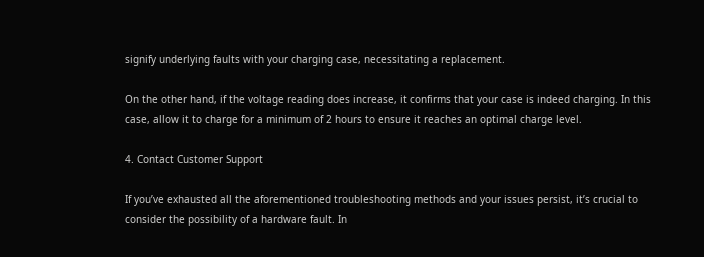signify underlying faults with your charging case, necessitating a replacement.

On the other hand, if the voltage reading does increase, it confirms that your case is indeed charging. In this case, allow it to charge for a minimum of 2 hours to ensure it reaches an optimal charge level.

4. Contact Customer Support

If you’ve exhausted all the aforementioned troubleshooting methods and your issues persist, it’s crucial to consider the possibility of a hardware fault. In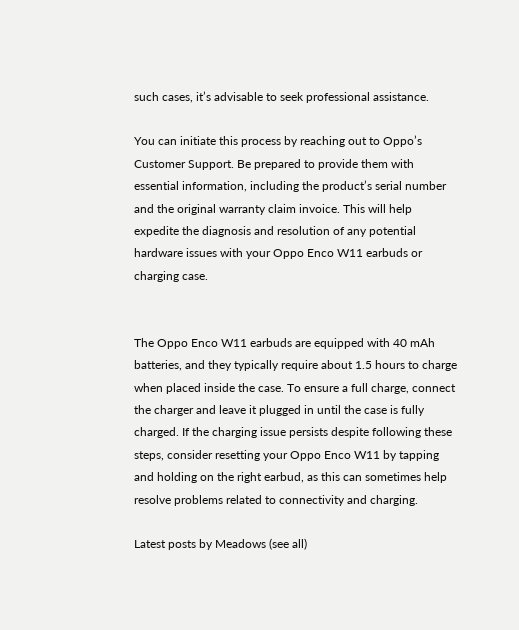such cases, it’s advisable to seek professional assistance.

You can initiate this process by reaching out to Oppo’s Customer Support. Be prepared to provide them with essential information, including the product’s serial number and the original warranty claim invoice. This will help expedite the diagnosis and resolution of any potential hardware issues with your Oppo Enco W11 earbuds or charging case.


The Oppo Enco W11 earbuds are equipped with 40 mAh batteries, and they typically require about 1.5 hours to charge when placed inside the case. To ensure a full charge, connect the charger and leave it plugged in until the case is fully charged. If the charging issue persists despite following these steps, consider resetting your Oppo Enco W11 by tapping and holding on the right earbud, as this can sometimes help resolve problems related to connectivity and charging.

Latest posts by Meadows (see all)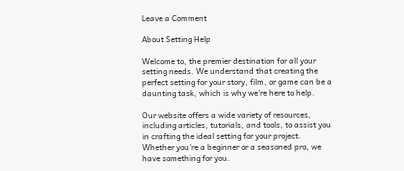Leave a Comment

About Setting Help

Welcome to, the premier destination for all your setting needs. We understand that creating the perfect setting for your story, film, or game can be a daunting task, which is why we're here to help.

Our website offers a wide variety of resources, including articles, tutorials, and tools, to assist you in crafting the ideal setting for your project. Whether you're a beginner or a seasoned pro, we have something for you.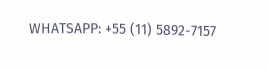WHATSAPP: +55 (11) 5892-7157